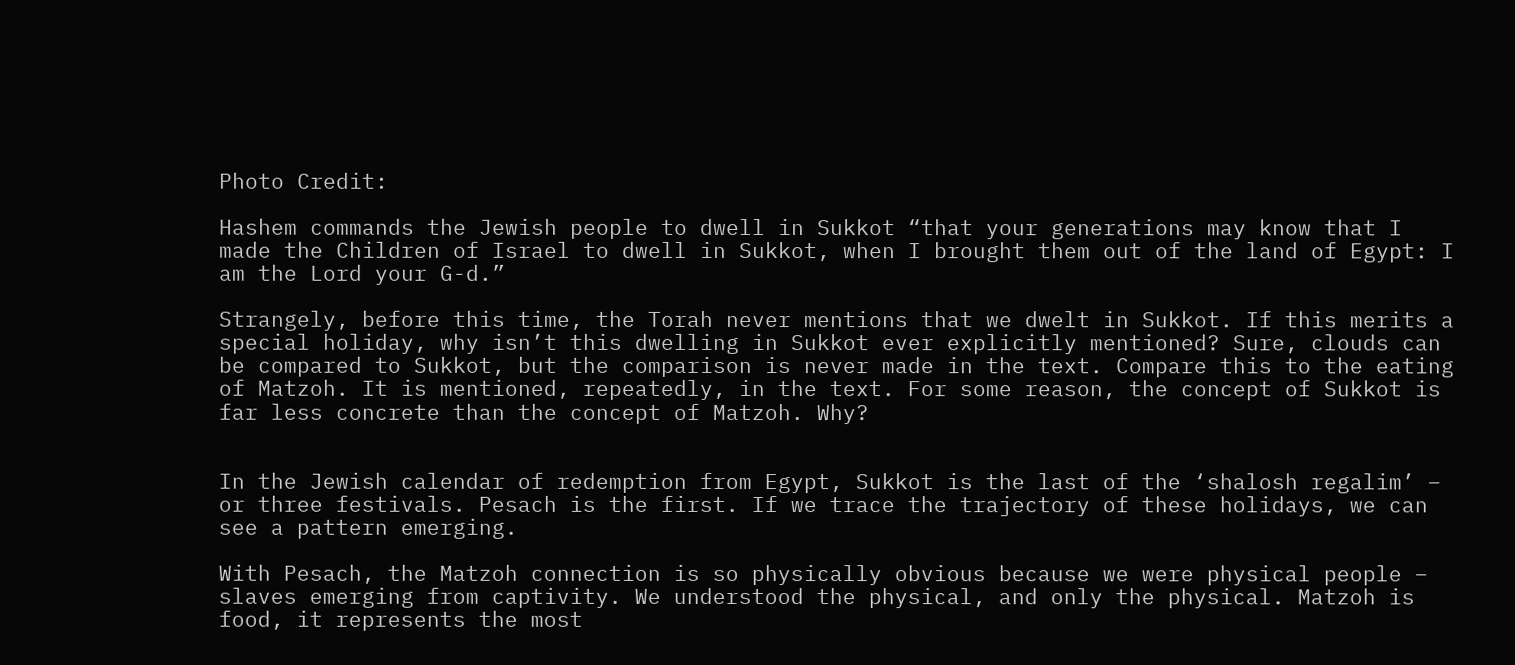Photo Credit:

Hashem commands the Jewish people to dwell in Sukkot “that your generations may know that I made the Children of Israel to dwell in Sukkot, when I brought them out of the land of Egypt: I am the Lord your G-d.”

Strangely, before this time, the Torah never mentions that we dwelt in Sukkot. If this merits a special holiday, why isn’t this dwelling in Sukkot ever explicitly mentioned? Sure, clouds can be compared to Sukkot, but the comparison is never made in the text. Compare this to the eating of Matzoh. It is mentioned, repeatedly, in the text. For some reason, the concept of Sukkot is far less concrete than the concept of Matzoh. Why?


In the Jewish calendar of redemption from Egypt, Sukkot is the last of the ‘shalosh regalim’ – or three festivals. Pesach is the first. If we trace the trajectory of these holidays, we can see a pattern emerging.

With Pesach, the Matzoh connection is so physically obvious because we were physical people – slaves emerging from captivity. We understood the physical, and only the physical. Matzoh is food, it represents the most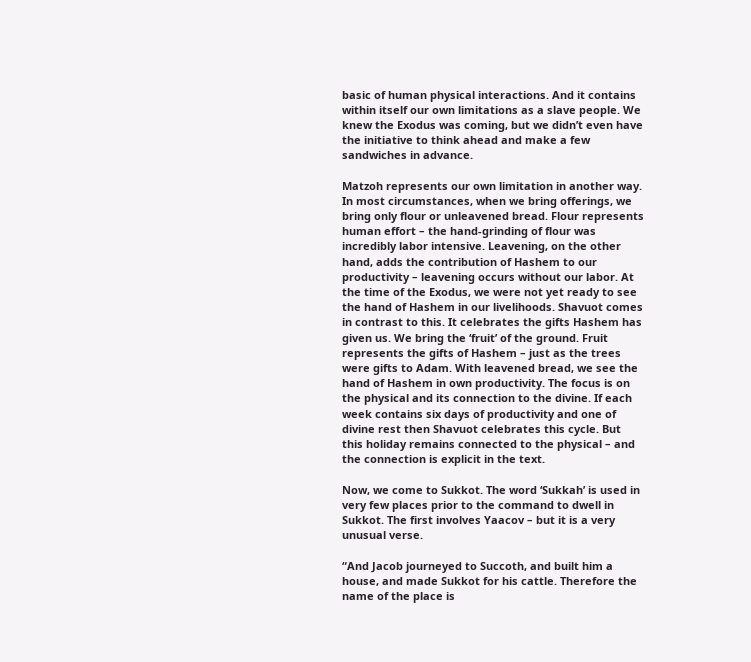basic of human physical interactions. And it contains within itself our own limitations as a slave people. We knew the Exodus was coming, but we didn’t even have the initiative to think ahead and make a few sandwiches in advance.

Matzoh represents our own limitation in another way. In most circumstances, when we bring offerings, we bring only flour or unleavened bread. Flour represents human effort – the hand-grinding of flour was incredibly labor intensive. Leavening, on the other hand, adds the contribution of Hashem to our productivity – leavening occurs without our labor. At the time of the Exodus, we were not yet ready to see the hand of Hashem in our livelihoods. Shavuot comes in contrast to this. It celebrates the gifts Hashem has given us. We bring the ‘fruit’ of the ground. Fruit represents the gifts of Hashem – just as the trees were gifts to Adam. With leavened bread, we see the hand of Hashem in own productivity. The focus is on the physical and its connection to the divine. If each week contains six days of productivity and one of divine rest then Shavuot celebrates this cycle. But this holiday remains connected to the physical – and the connection is explicit in the text.

Now, we come to Sukkot. The word ‘Sukkah’ is used in very few places prior to the command to dwell in Sukkot. The first involves Yaacov – but it is a very unusual verse.

“And Jacob journeyed to Succoth, and built him a house, and made Sukkot for his cattle. Therefore the name of the place is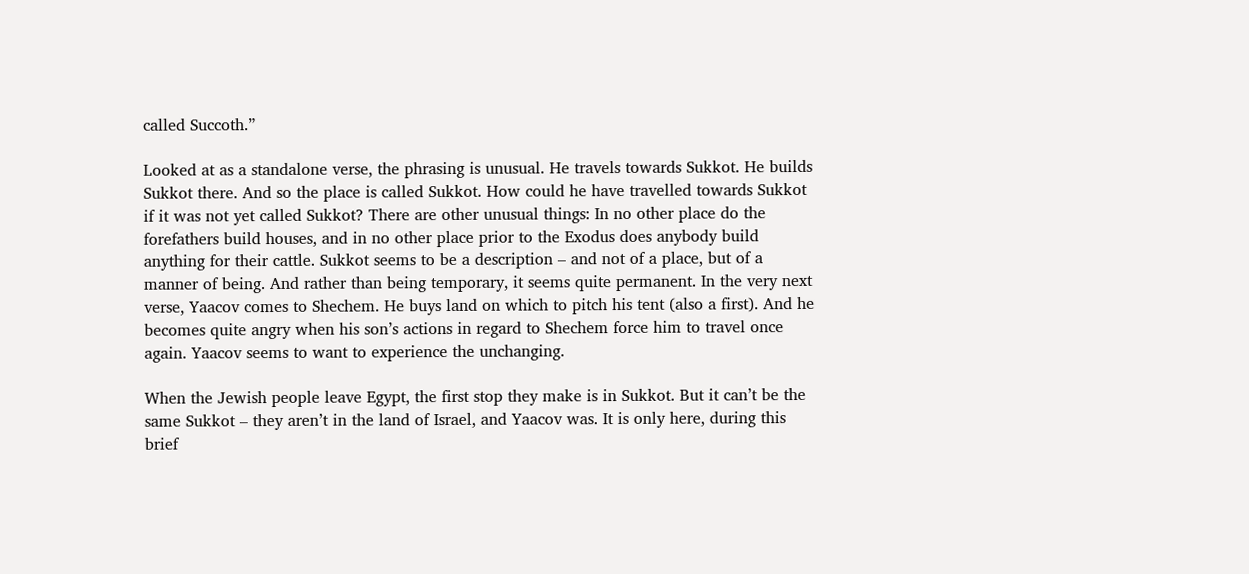called Succoth.”

Looked at as a standalone verse, the phrasing is unusual. He travels towards Sukkot. He builds Sukkot there. And so the place is called Sukkot. How could he have travelled towards Sukkot if it was not yet called Sukkot? There are other unusual things: In no other place do the forefathers build houses, and in no other place prior to the Exodus does anybody build anything for their cattle. Sukkot seems to be a description – and not of a place, but of a manner of being. And rather than being temporary, it seems quite permanent. In the very next verse, Yaacov comes to Shechem. He buys land on which to pitch his tent (also a first). And he becomes quite angry when his son’s actions in regard to Shechem force him to travel once again. Yaacov seems to want to experience the unchanging.

When the Jewish people leave Egypt, the first stop they make is in Sukkot. But it can’t be the same Sukkot – they aren’t in the land of Israel, and Yaacov was. It is only here, during this brief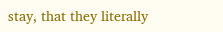stay, that they literally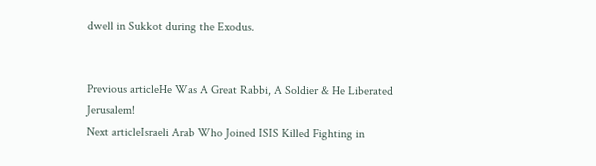dwell in Sukkot during the Exodus.


Previous articleHe Was A Great Rabbi, A Soldier & He Liberated Jerusalem!
Next articleIsraeli Arab Who Joined ISIS Killed Fighting in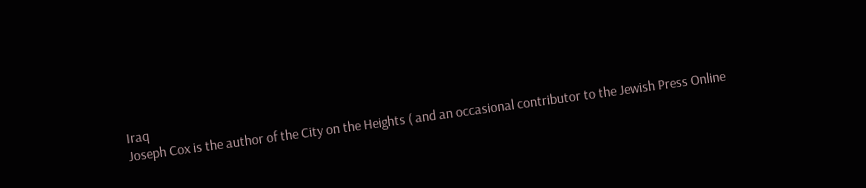Iraq
Joseph Cox is the author of the City on the Heights ( and an occasional contributor to the Jewish Press Online